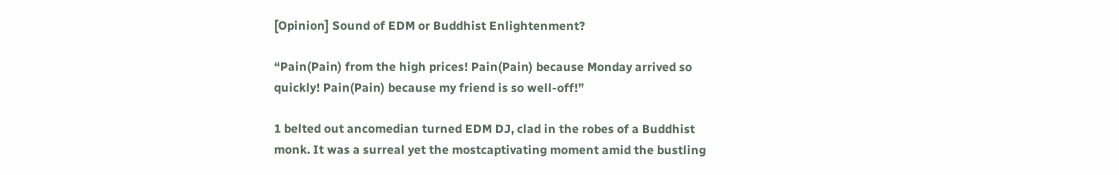[Opinion] Sound of EDM or Buddhist Enlightenment?

“Pain(Pain) from the high prices! Pain(Pain) because Monday arrived so quickly! Pain(Pain) because my friend is so well-off!”

1 belted out ancomedian turned EDM DJ, clad in the robes of a Buddhist monk. It was a surreal yet the mostcaptivating moment amid the bustling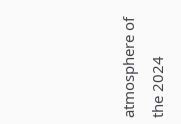atmosphere of the 2024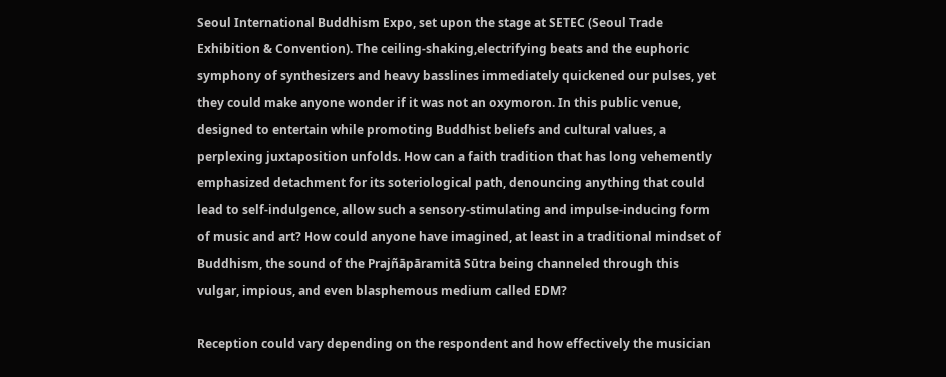Seoul International Buddhism Expo, set upon the stage at SETEC (Seoul Trade Exhibition & Convention). The ceiling-shaking,electrifying beats and the euphoric symphony of synthesizers and heavy basslines immediately quickened our pulses, yet they could make anyone wonder if it was not an oxymoron. In this public venue, designed to entertain while promoting Buddhist beliefs and cultural values, a perplexing juxtaposition unfolds. How can a faith tradition that has long vehemently emphasized detachment for its soteriological path, denouncing anything that could lead to self-indulgence, allow such a sensory-stimulating and impulse-inducing form of music and art? How could anyone have imagined, at least in a traditional mindset of Buddhism, the sound of the Prajñāpāramitā Sūtra being channeled through this vulgar, impious, and even blasphemous medium called EDM?

Reception could vary depending on the respondent and how effectively the musician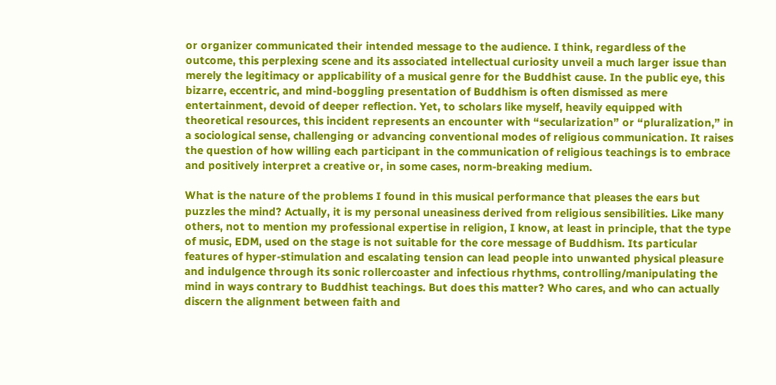or organizer communicated their intended message to the audience. I think, regardless of the outcome, this perplexing scene and its associated intellectual curiosity unveil a much larger issue than merely the legitimacy or applicability of a musical genre for the Buddhist cause. In the public eye, this bizarre, eccentric, and mind-boggling presentation of Buddhism is often dismissed as mere entertainment, devoid of deeper reflection. Yet, to scholars like myself, heavily equipped with theoretical resources, this incident represents an encounter with “secularization” or “pluralization,” in a sociological sense, challenging or advancing conventional modes of religious communication. It raises the question of how willing each participant in the communication of religious teachings is to embrace and positively interpret a creative or, in some cases, norm-breaking medium.

What is the nature of the problems I found in this musical performance that pleases the ears but puzzles the mind? Actually, it is my personal uneasiness derived from religious sensibilities. Like many others, not to mention my professional expertise in religion, I know, at least in principle, that the type of music, EDM, used on the stage is not suitable for the core message of Buddhism. Its particular features of hyper-stimulation and escalating tension can lead people into unwanted physical pleasure and indulgence through its sonic rollercoaster and infectious rhythms, controlling/manipulating the mind in ways contrary to Buddhist teachings. But does this matter? Who cares, and who can actually discern the alignment between faith and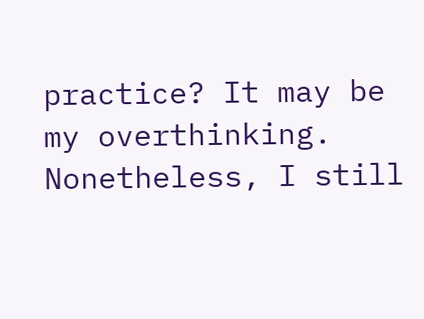practice? It may be my overthinking. Nonetheless, I still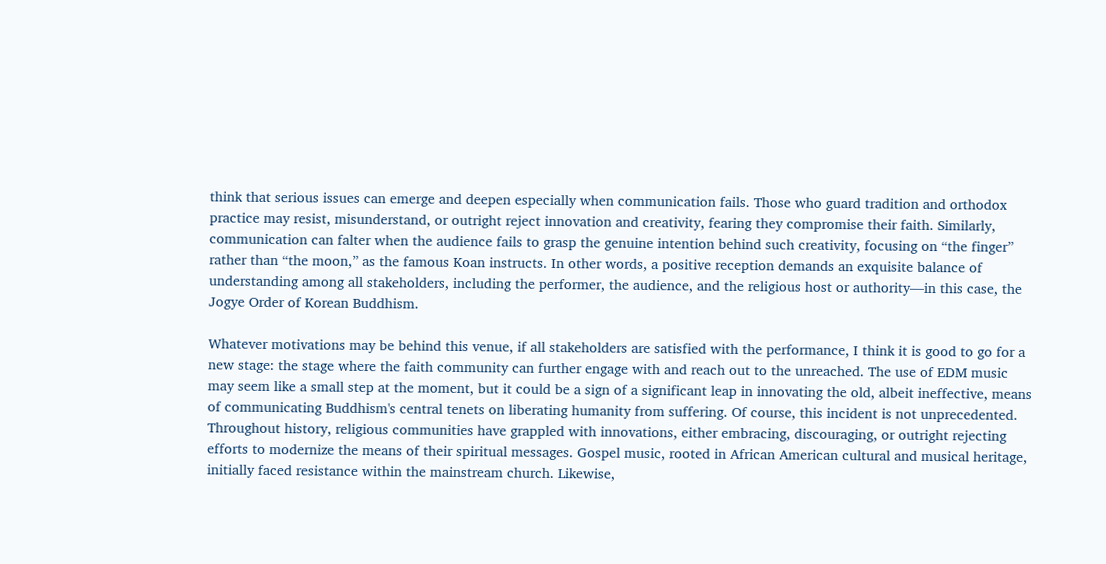think that serious issues can emerge and deepen especially when communication fails. Those who guard tradition and orthodox practice may resist, misunderstand, or outright reject innovation and creativity, fearing they compromise their faith. Similarly, communication can falter when the audience fails to grasp the genuine intention behind such creativity, focusing on “the finger” rather than “the moon,” as the famous Koan instructs. In other words, a positive reception demands an exquisite balance of understanding among all stakeholders, including the performer, the audience, and the religious host or authority—in this case, the Jogye Order of Korean Buddhism.

Whatever motivations may be behind this venue, if all stakeholders are satisfied with the performance, I think it is good to go for a new stage: the stage where the faith community can further engage with and reach out to the unreached. The use of EDM music may seem like a small step at the moment, but it could be a sign of a significant leap in innovating the old, albeit ineffective, means of communicating Buddhism's central tenets on liberating humanity from suffering. Of course, this incident is not unprecedented. Throughout history, religious communities have grappled with innovations, either embracing, discouraging, or outright rejecting efforts to modernize the means of their spiritual messages. Gospel music, rooted in African American cultural and musical heritage, initially faced resistance within the mainstream church. Likewise,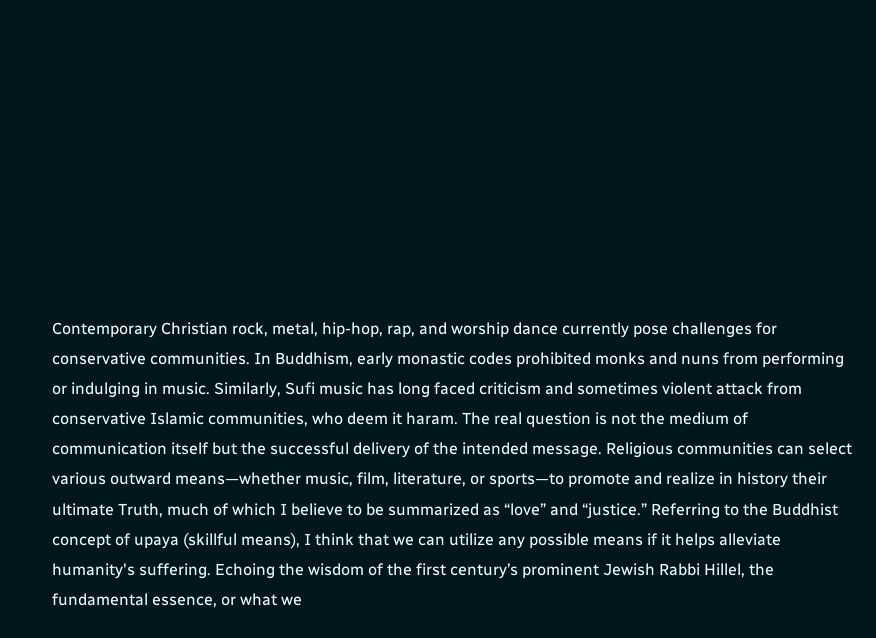Contemporary Christian rock, metal, hip-hop, rap, and worship dance currently pose challenges for conservative communities. In Buddhism, early monastic codes prohibited monks and nuns from performing or indulging in music. Similarly, Sufi music has long faced criticism and sometimes violent attack from conservative Islamic communities, who deem it haram. The real question is not the medium of communication itself but the successful delivery of the intended message. Religious communities can select various outward means—whether music, film, literature, or sports—to promote and realize in history their ultimate Truth, much of which I believe to be summarized as “love” and “justice.” Referring to the Buddhist concept of upaya (skillful means), I think that we can utilize any possible means if it helps alleviate humanity's suffering. Echoing the wisdom of the first century’s prominent Jewish Rabbi Hillel, the fundamental essence, or what we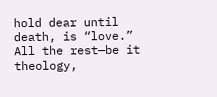hold dear until death, is “love.” All the rest—be it theology,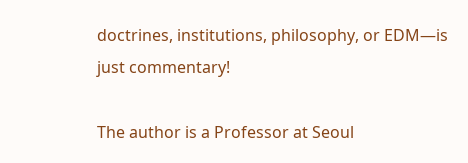doctrines, institutions, philosophy, or EDM—is just commentary!

The author is a Professor at Seoul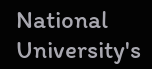National University's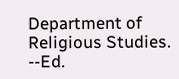Department of Religious Studies. --Ed.